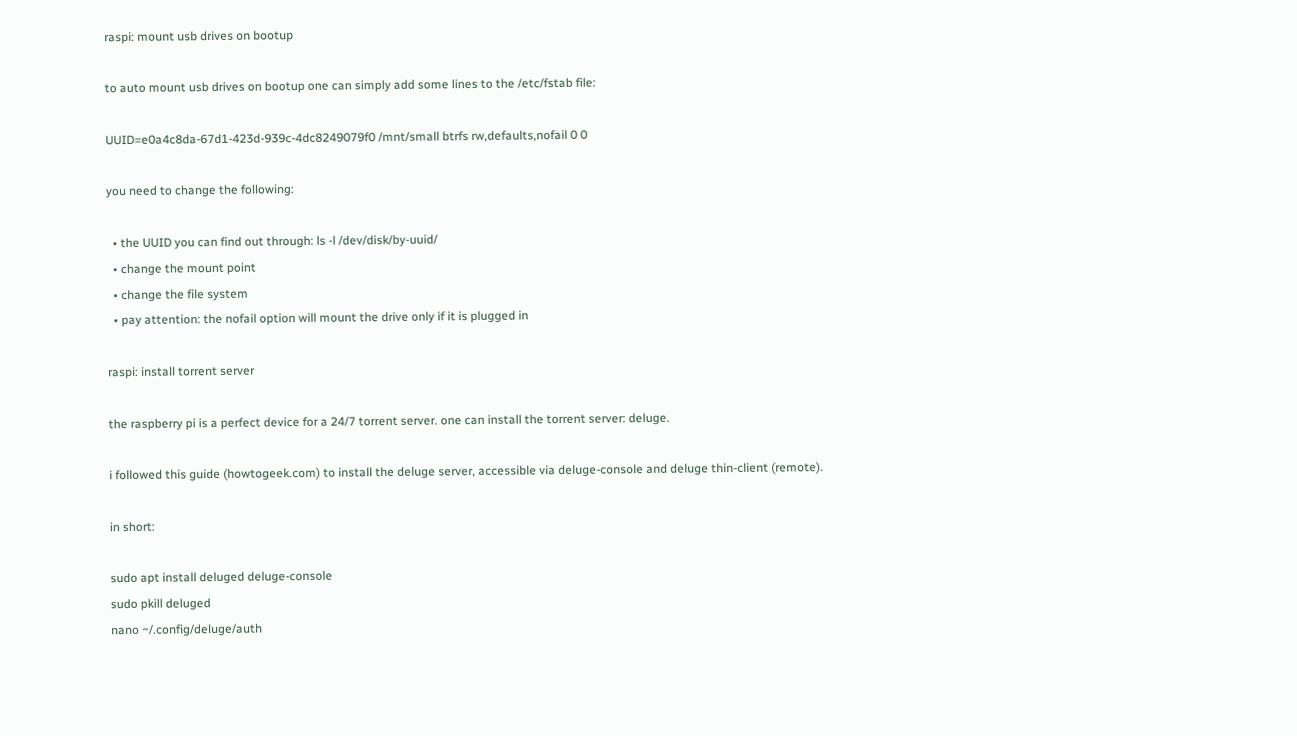raspi: mount usb drives on bootup

to auto mount usb drives on bootup one can simply add some lines to the /etc/fstab file:

UUID=e0a4c8da-67d1-423d-939c-4dc8249079f0 /mnt/small btrfs rw,defaults,nofail 0 0

you need to change the following:

  • the UUID you can find out through: ls -l /dev/disk/by-uuid/
  • change the mount point
  • change the file system
  • pay attention: the nofail option will mount the drive only if it is plugged in

raspi: install torrent server

the raspberry pi is a perfect device for a 24/7 torrent server. one can install the torrent server: deluge.

i followed this guide (howtogeek.com) to install the deluge server, accessible via deluge-console and deluge thin-client (remote).

in short:

sudo apt install deluged deluge-console
sudo pkill deluged
nano ~/.config/deluge/auth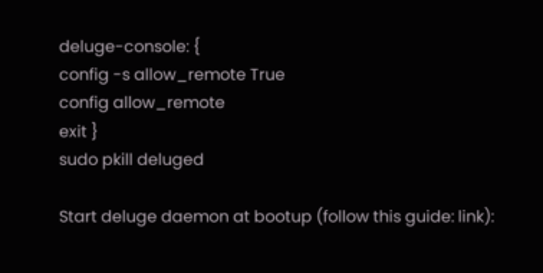deluge-console: {
config -s allow_remote True
config allow_remote
exit }
sudo pkill deluged

Start deluge daemon at bootup (follow this guide: link):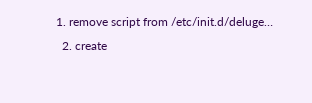1. remove script from /etc/init.d/deluge…
  2. create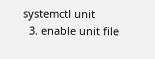systemctl unit
  3. enable unit file